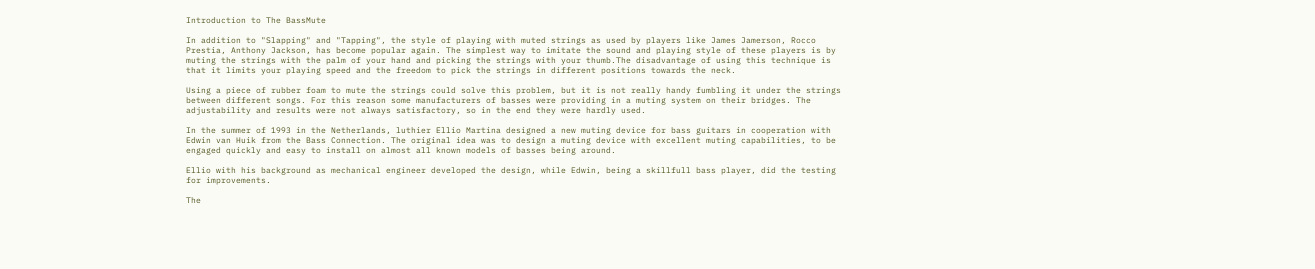Introduction to The BassMute

In addition to "Slapping" and "Tapping", the style of playing with muted strings as used by players like James Jamerson, Rocco Prestia, Anthony Jackson, has become popular again. The simplest way to imitate the sound and playing style of these players is by muting the strings with the palm of your hand and picking the strings with your thumb.The disadvantage of using this technique is that it limits your playing speed and the freedom to pick the strings in different positions towards the neck.

Using a piece of rubber foam to mute the strings could solve this problem, but it is not really handy fumbling it under the strings between different songs. For this reason some manufacturers of basses were providing in a muting system on their bridges. The adjustability and results were not always satisfactory, so in the end they were hardly used.

In the summer of 1993 in the Netherlands, luthier Ellio Martina designed a new muting device for bass guitars in cooperation with Edwin van Huik from the Bass Connection. The original idea was to design a muting device with excellent muting capabilities, to be engaged quickly and easy to install on almost all known models of basses being around.

Ellio with his background as mechanical engineer developed the design, while Edwin, being a skillfull bass player, did the testing for improvements.

The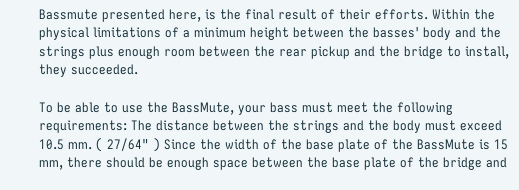Bassmute presented here, is the final result of their efforts. Within the physical limitations of a minimum height between the basses' body and the strings plus enough room between the rear pickup and the bridge to install, they succeeded.

To be able to use the BassMute, your bass must meet the following requirements: The distance between the strings and the body must exceed 10.5 mm. ( 27/64" ) Since the width of the base plate of the BassMute is 15 mm, there should be enough space between the base plate of the bridge and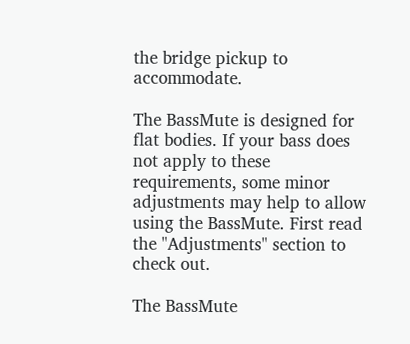the bridge pickup to accommodate.

The BassMute is designed for flat bodies. If your bass does not apply to these requirements, some minor adjustments may help to allow using the BassMute. First read the "Adjustments" section to check out.

The BassMute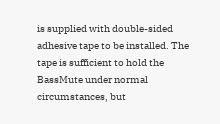is supplied with double-sided adhesive tape to be installed. The tape is sufficient to hold the BassMute under normal circumstances, but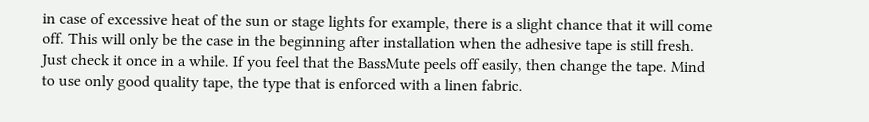in case of excessive heat of the sun or stage lights for example, there is a slight chance that it will come off. This will only be the case in the beginning after installation when the adhesive tape is still fresh. Just check it once in a while. If you feel that the BassMute peels off easily, then change the tape. Mind to use only good quality tape, the type that is enforced with a linen fabric.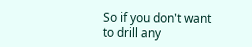So if you don't want to drill any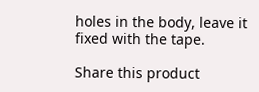holes in the body, leave it fixed with the tape.

Share this product